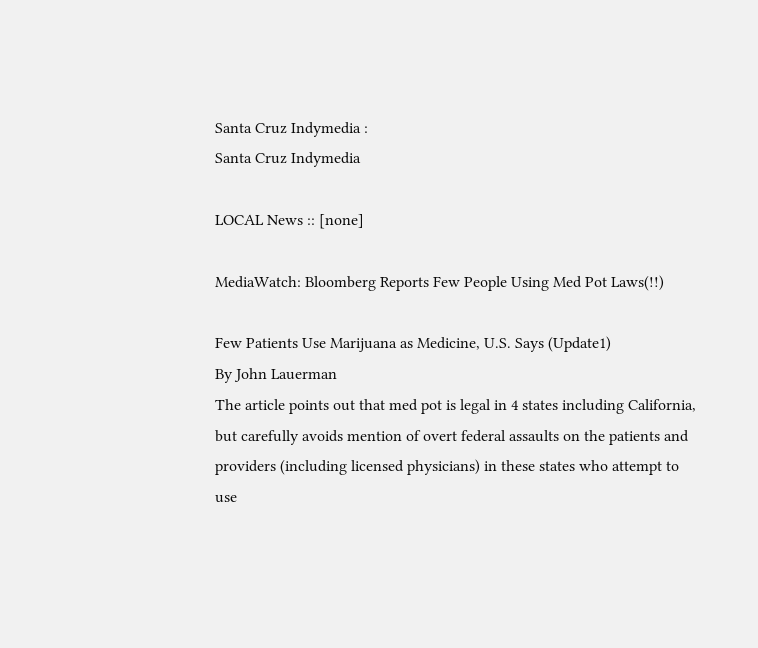Santa Cruz Indymedia :
Santa Cruz Indymedia

LOCAL News :: [none]

MediaWatch: Bloomberg Reports Few People Using Med Pot Laws(!!)

Few Patients Use Marijuana as Medicine, U.S. Says (Update1)
By John Lauerman
The article points out that med pot is legal in 4 states including California, but carefully avoids mention of overt federal assaults on the patients and providers (including licensed physicians) in these states who attempt to use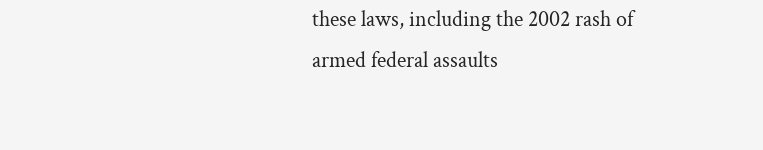these laws, including the 2002 rash of armed federal assaults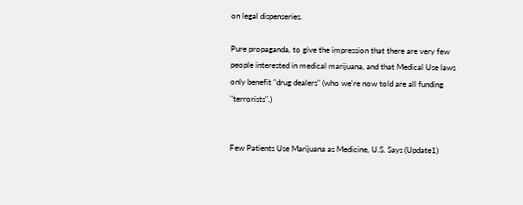on legal dispenseries.

Pure propaganda, to give the impression that there are very few people interested in medical marijuana, and that Medical Use laws only benefit "drug dealers" (who we're now told are all funding "terrorists".)


Few Patients Use Marijuana as Medicine, U.S. Says (Update1)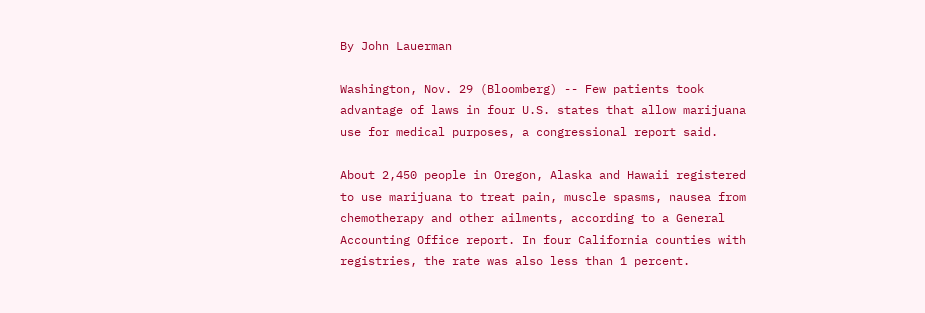By John Lauerman

Washington, Nov. 29 (Bloomberg) -- Few patients took advantage of laws in four U.S. states that allow marijuana use for medical purposes, a congressional report said.

About 2,450 people in Oregon, Alaska and Hawaii registered to use marijuana to treat pain, muscle spasms, nausea from chemotherapy and other ailments, according to a General Accounting Office report. In four California counties with registries, the rate was also less than 1 percent.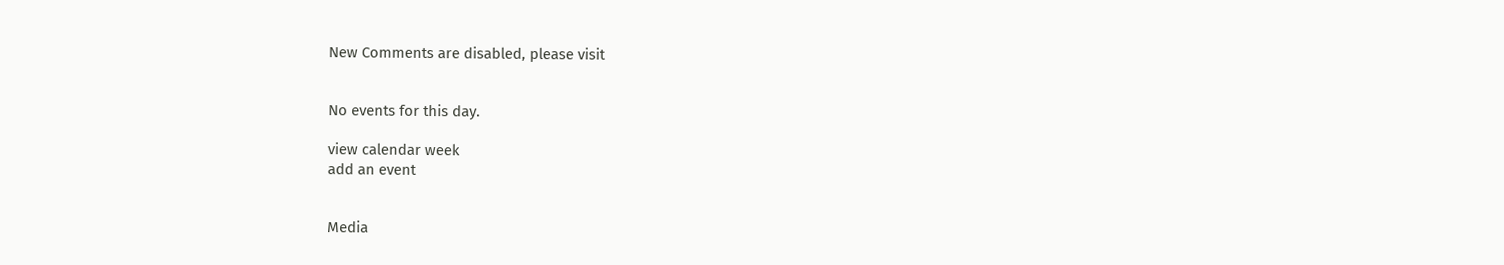New Comments are disabled, please visit


No events for this day.

view calendar week
add an event


Media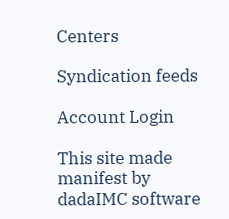Centers

Syndication feeds

Account Login

This site made manifest by dadaIMC software